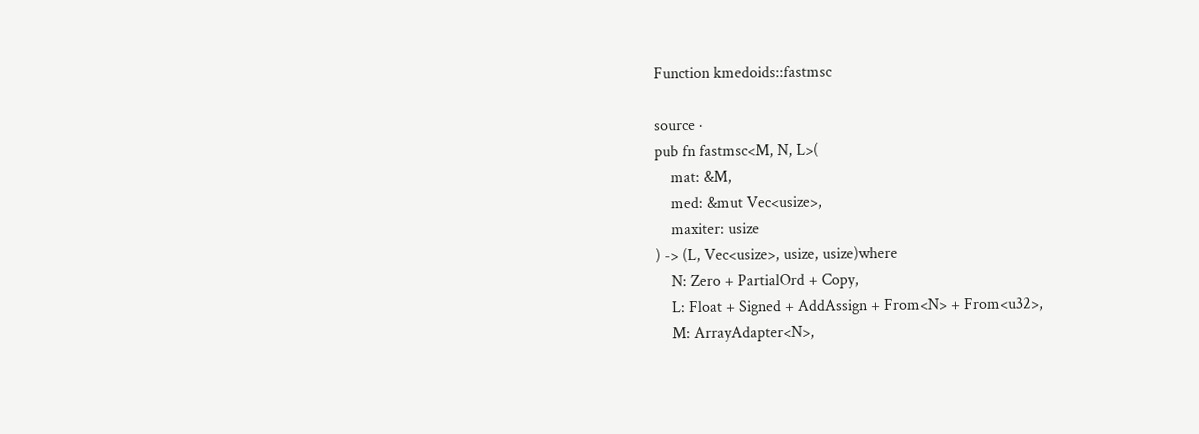Function kmedoids::fastmsc

source ·
pub fn fastmsc<M, N, L>(
    mat: &M,
    med: &mut Vec<usize>,
    maxiter: usize
) -> (L, Vec<usize>, usize, usize)where
    N: Zero + PartialOrd + Copy,
    L: Float + Signed + AddAssign + From<N> + From<u32>,
    M: ArrayAdapter<N>,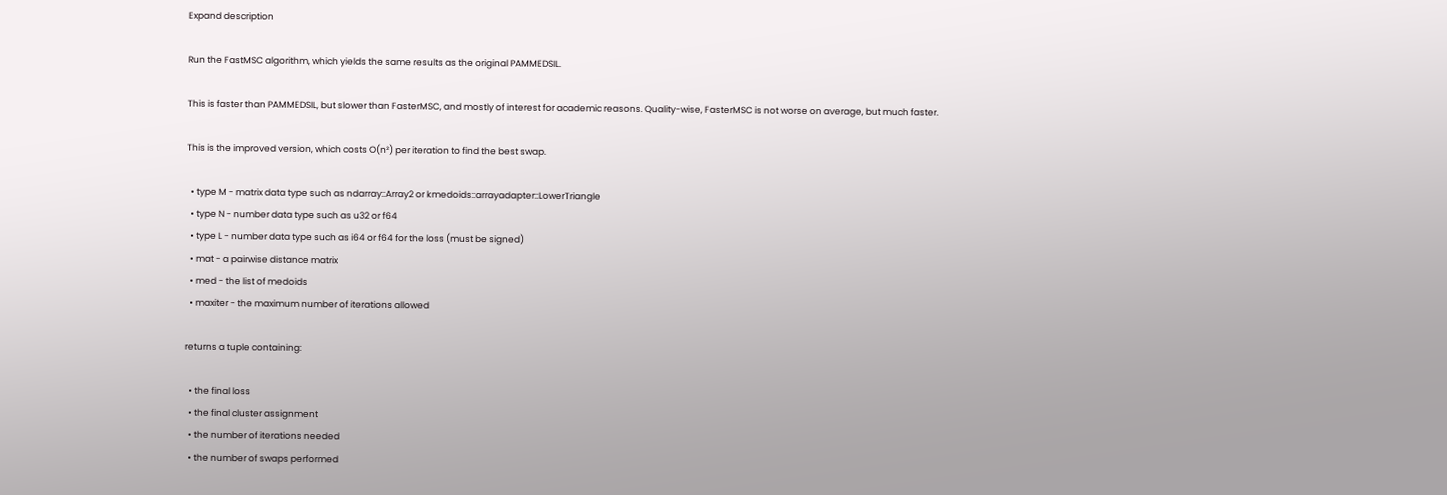Expand description

Run the FastMSC algorithm, which yields the same results as the original PAMMEDSIL.

This is faster than PAMMEDSIL, but slower than FasterMSC, and mostly of interest for academic reasons. Quality-wise, FasterMSC is not worse on average, but much faster.

This is the improved version, which costs O(n²) per iteration to find the best swap.

  • type M - matrix data type such as ndarray::Array2 or kmedoids::arrayadapter::LowerTriangle
  • type N - number data type such as u32 or f64
  • type L - number data type such as i64 or f64 for the loss (must be signed)
  • mat - a pairwise distance matrix
  • med - the list of medoids
  • maxiter - the maximum number of iterations allowed

returns a tuple containing:

  • the final loss
  • the final cluster assignment
  • the number of iterations needed
  • the number of swaps performed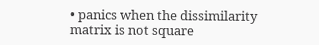• panics when the dissimilarity matrix is not square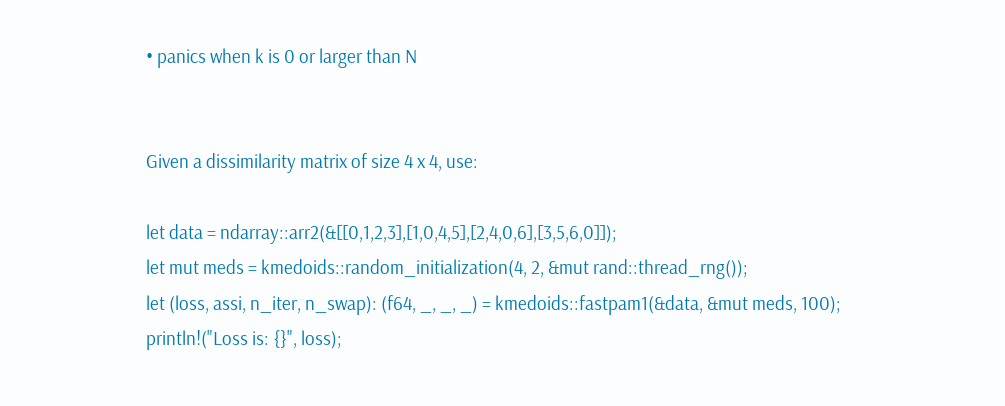• panics when k is 0 or larger than N


Given a dissimilarity matrix of size 4 x 4, use:

let data = ndarray::arr2(&[[0,1,2,3],[1,0,4,5],[2,4,0,6],[3,5,6,0]]);
let mut meds = kmedoids::random_initialization(4, 2, &mut rand::thread_rng());
let (loss, assi, n_iter, n_swap): (f64, _, _, _) = kmedoids::fastpam1(&data, &mut meds, 100);
println!("Loss is: {}", loss);